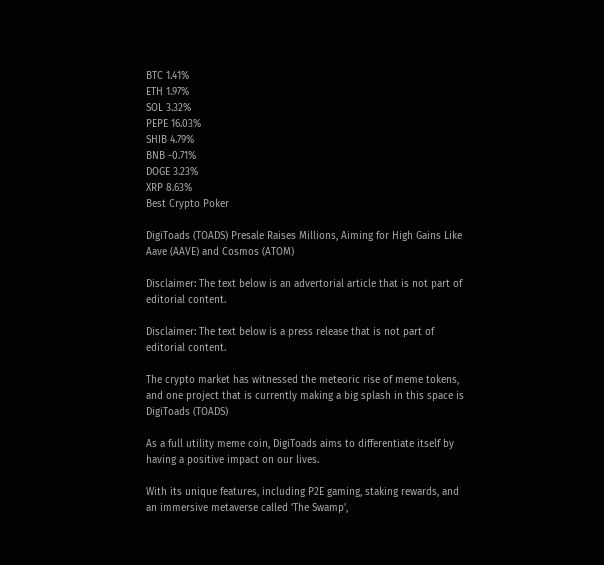BTC 1.41%
ETH 1.97%
SOL 3.32%
PEPE 16.03%
SHIB 4.79%
BNB -0.71%
DOGE 3.23%
XRP 8.63%
Best Crypto Poker

DigiToads (TOADS) Presale Raises Millions, Aiming for High Gains Like Aave (AAVE) and Cosmos (ATOM)

Disclaimer: The text below is an advertorial article that is not part of editorial content.

Disclaimer: The text below is a press release that is not part of editorial content.

The crypto market has witnessed the meteoric rise of meme tokens, and one project that is currently making a big splash in this space is DigiToads (TOADS)

As a full utility meme coin, DigiToads aims to differentiate itself by having a positive impact on our lives.

With its unique features, including P2E gaming, staking rewards, and an immersive metaverse called ‘The Swamp’,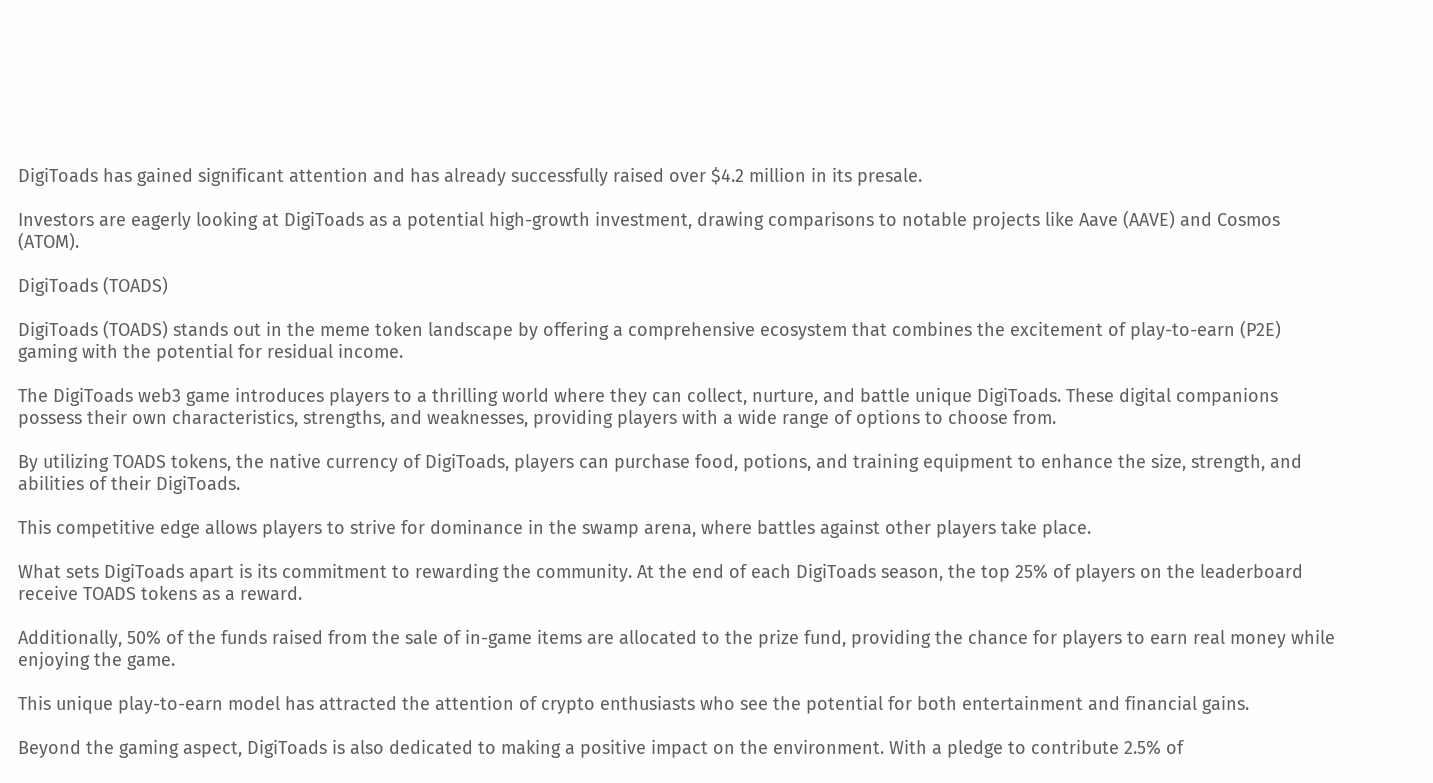DigiToads has gained significant attention and has already successfully raised over $4.2 million in its presale.

Investors are eagerly looking at DigiToads as a potential high-growth investment, drawing comparisons to notable projects like Aave (AAVE) and Cosmos (ATOM).

DigiToads (TOADS)

DigiToads (TOADS) stands out in the meme token landscape by offering a comprehensive ecosystem that combines the excitement of play-to-earn (P2E) gaming with the potential for residual income.

The DigiToads web3 game introduces players to a thrilling world where they can collect, nurture, and battle unique DigiToads. These digital companions possess their own characteristics, strengths, and weaknesses, providing players with a wide range of options to choose from.

By utilizing TOADS tokens, the native currency of DigiToads, players can purchase food, potions, and training equipment to enhance the size, strength, and abilities of their DigiToads.

This competitive edge allows players to strive for dominance in the swamp arena, where battles against other players take place.

What sets DigiToads apart is its commitment to rewarding the community. At the end of each DigiToads season, the top 25% of players on the leaderboard receive TOADS tokens as a reward.

Additionally, 50% of the funds raised from the sale of in-game items are allocated to the prize fund, providing the chance for players to earn real money while enjoying the game.

This unique play-to-earn model has attracted the attention of crypto enthusiasts who see the potential for both entertainment and financial gains.

Beyond the gaming aspect, DigiToads is also dedicated to making a positive impact on the environment. With a pledge to contribute 2.5% of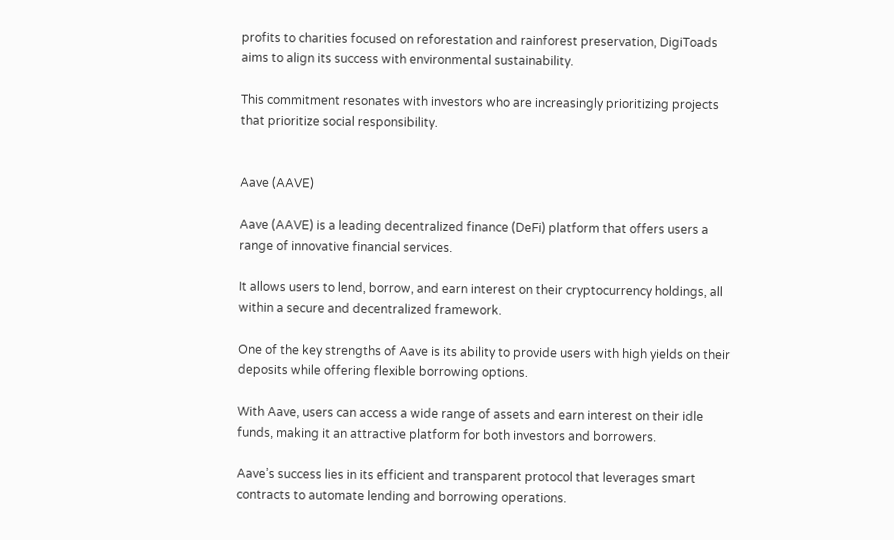profits to charities focused on reforestation and rainforest preservation, DigiToads aims to align its success with environmental sustainability.

This commitment resonates with investors who are increasingly prioritizing projects that prioritize social responsibility.


Aave (AAVE)

Aave (AAVE) is a leading decentralized finance (DeFi) platform that offers users a range of innovative financial services.

It allows users to lend, borrow, and earn interest on their cryptocurrency holdings, all within a secure and decentralized framework.

One of the key strengths of Aave is its ability to provide users with high yields on their deposits while offering flexible borrowing options.

With Aave, users can access a wide range of assets and earn interest on their idle funds, making it an attractive platform for both investors and borrowers.

Aave’s success lies in its efficient and transparent protocol that leverages smart contracts to automate lending and borrowing operations.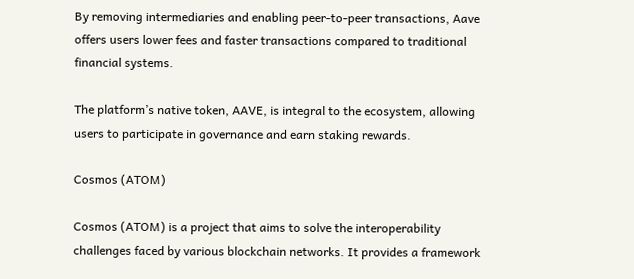By removing intermediaries and enabling peer-to-peer transactions, Aave offers users lower fees and faster transactions compared to traditional financial systems.

The platform’s native token, AAVE, is integral to the ecosystem, allowing users to participate in governance and earn staking rewards.

Cosmos (ATOM)

Cosmos (ATOM) is a project that aims to solve the interoperability challenges faced by various blockchain networks. It provides a framework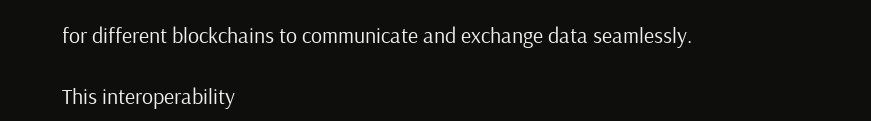for different blockchains to communicate and exchange data seamlessly.

This interoperability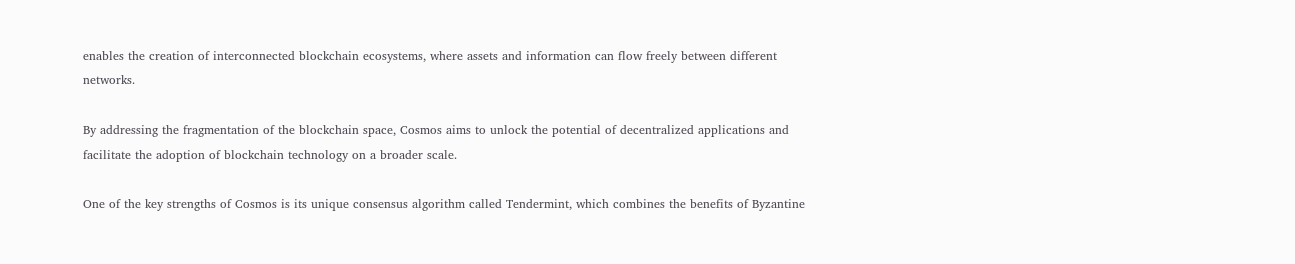enables the creation of interconnected blockchain ecosystems, where assets and information can flow freely between different networks.

By addressing the fragmentation of the blockchain space, Cosmos aims to unlock the potential of decentralized applications and facilitate the adoption of blockchain technology on a broader scale.

One of the key strengths of Cosmos is its unique consensus algorithm called Tendermint, which combines the benefits of Byzantine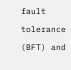fault tolerance (BFT) and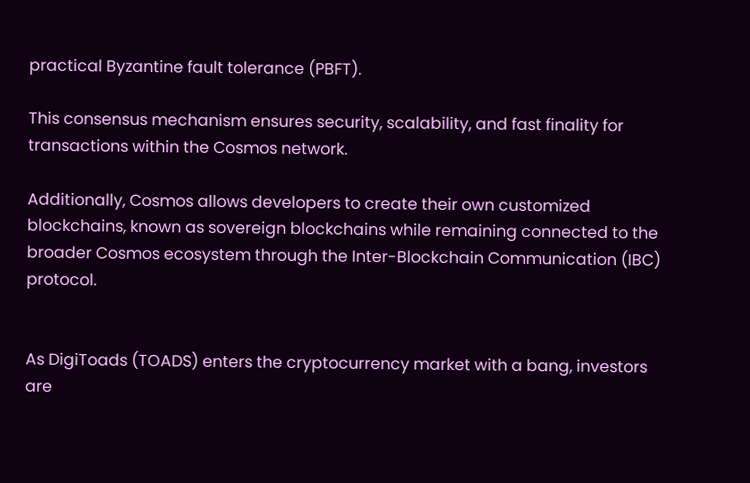practical Byzantine fault tolerance (PBFT).

This consensus mechanism ensures security, scalability, and fast finality for transactions within the Cosmos network.

Additionally, Cosmos allows developers to create their own customized blockchains, known as sovereign blockchains while remaining connected to the broader Cosmos ecosystem through the Inter-Blockchain Communication (IBC) protocol.


As DigiToads (TOADS) enters the cryptocurrency market with a bang, investors are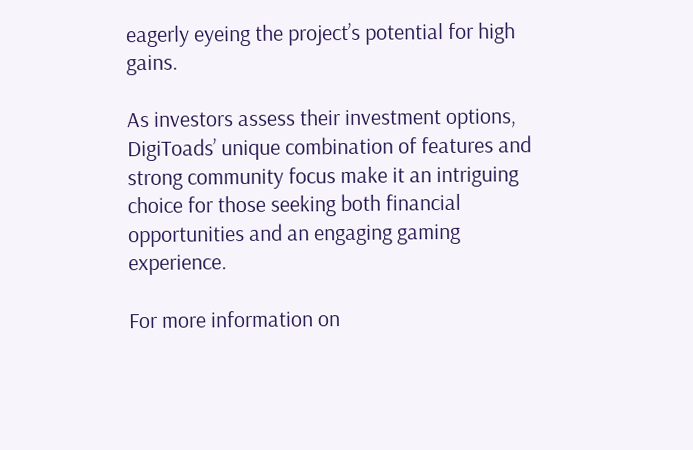eagerly eyeing the project’s potential for high gains.

As investors assess their investment options, DigiToads’ unique combination of features and strong community focus make it an intriguing choice for those seeking both financial opportunities and an engaging gaming experience.

For more information on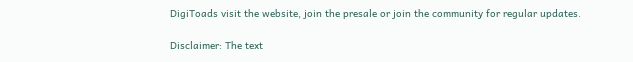DigiToads visit the website, join the presale or join the community for regular updates.

Disclaimer: The text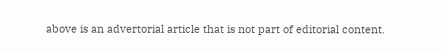above is an advertorial article that is not part of editorial content.